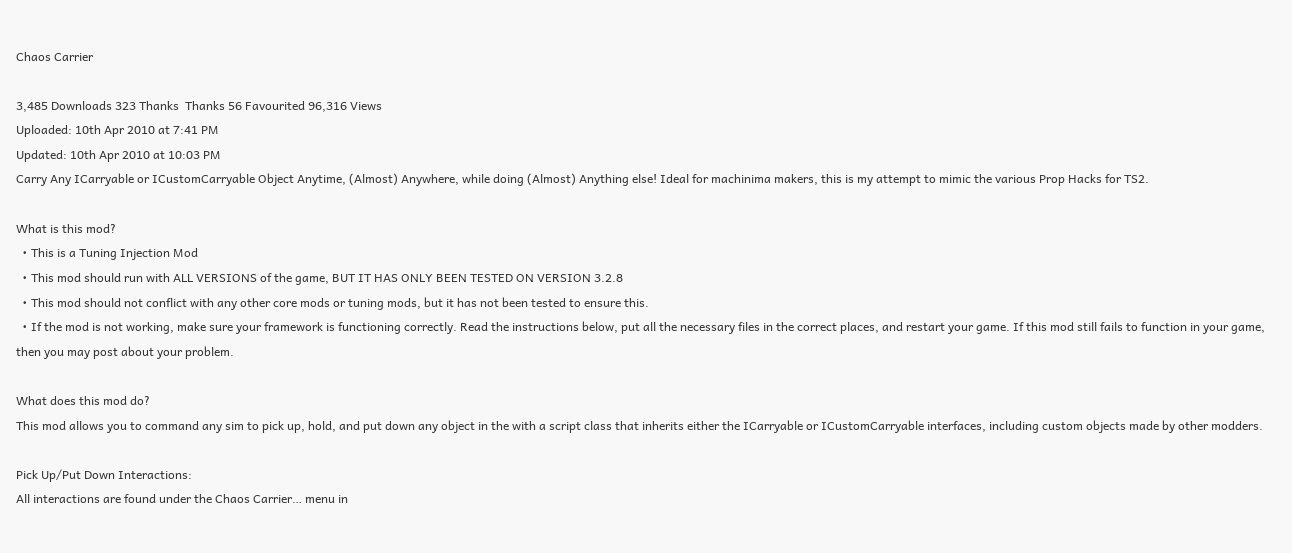Chaos Carrier

3,485 Downloads 323 Thanks  Thanks 56 Favourited 96,316 Views
Uploaded: 10th Apr 2010 at 7:41 PM
Updated: 10th Apr 2010 at 10:03 PM
Carry Any ICarryable or ICustomCarryable Object Anytime, (Almost) Anywhere, while doing (Almost) Anything else! Ideal for machinima makers, this is my attempt to mimic the various Prop Hacks for TS2.

What is this mod?
  • This is a Tuning Injection Mod
  • This mod should run with ALL VERSIONS of the game, BUT IT HAS ONLY BEEN TESTED ON VERSION 3.2.8
  • This mod should not conflict with any other core mods or tuning mods, but it has not been tested to ensure this.
  • If the mod is not working, make sure your framework is functioning correctly. Read the instructions below, put all the necessary files in the correct places, and restart your game. If this mod still fails to function in your game, then you may post about your problem.

What does this mod do?
This mod allows you to command any sim to pick up, hold, and put down any object in the with a script class that inherits either the ICarryable or ICustomCarryable interfaces, including custom objects made by other modders.

Pick Up/Put Down Interactions:
All interactions are found under the Chaos Carrier… menu in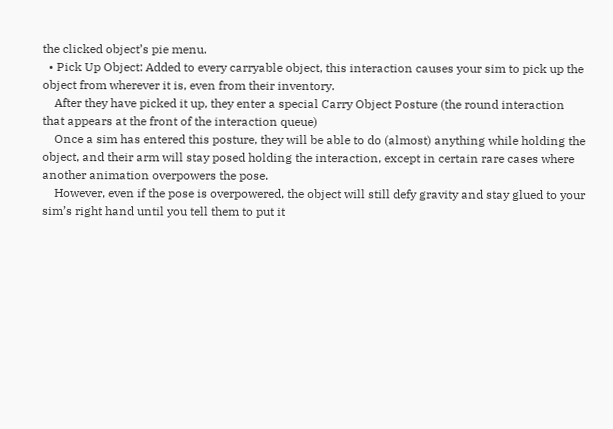the clicked object’s pie menu.
  • Pick Up Object: Added to every carryable object, this interaction causes your sim to pick up the object from wherever it is, even from their inventory.
    After they have picked it up, they enter a special Carry Object Posture (the round interaction that appears at the front of the interaction queue)
    Once a sim has entered this posture, they will be able to do (almost) anything while holding the object, and their arm will stay posed holding the interaction, except in certain rare cases where another animation overpowers the pose.
    However, even if the pose is overpowered, the object will still defy gravity and stay glued to your sim’s right hand until you tell them to put it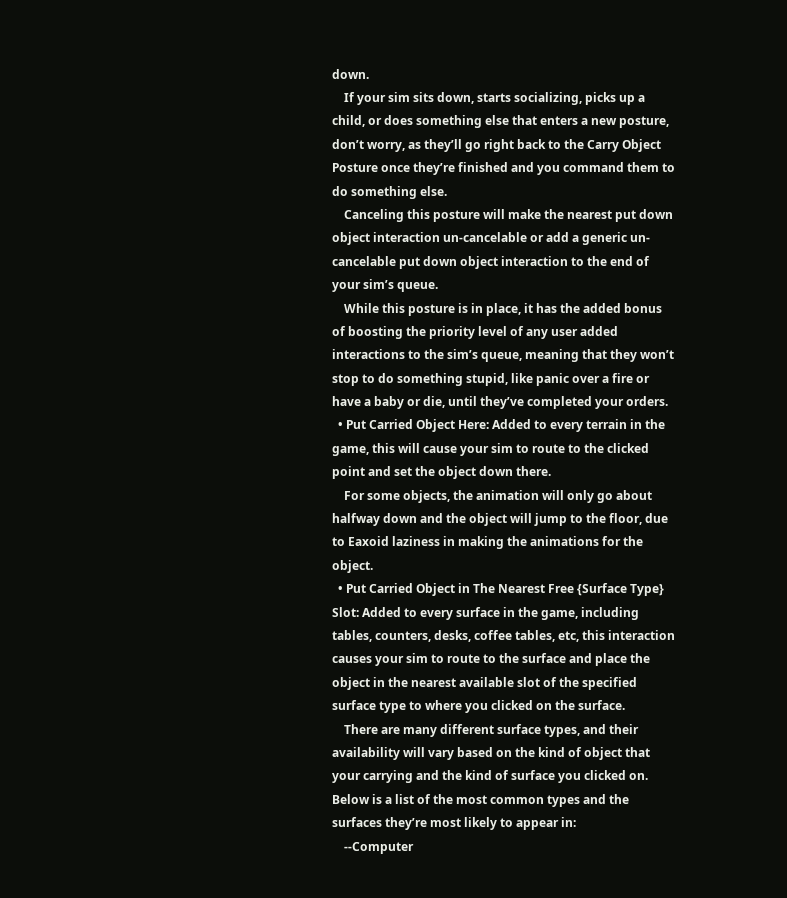down.
    If your sim sits down, starts socializing, picks up a child, or does something else that enters a new posture, don’t worry, as they’ll go right back to the Carry Object Posture once they’re finished and you command them to do something else.
    Canceling this posture will make the nearest put down object interaction un-cancelable or add a generic un-cancelable put down object interaction to the end of your sim’s queue.
    While this posture is in place, it has the added bonus of boosting the priority level of any user added interactions to the sim’s queue, meaning that they won’t stop to do something stupid, like panic over a fire or have a baby or die, until they’ve completed your orders.
  • Put Carried Object Here: Added to every terrain in the game, this will cause your sim to route to the clicked point and set the object down there.
    For some objects, the animation will only go about halfway down and the object will jump to the floor, due to Eaxoid laziness in making the animations for the object.
  • Put Carried Object in The Nearest Free {Surface Type} Slot: Added to every surface in the game, including tables, counters, desks, coffee tables, etc, this interaction causes your sim to route to the surface and place the object in the nearest available slot of the specified surface type to where you clicked on the surface.
    There are many different surface types, and their availability will vary based on the kind of object that your carrying and the kind of surface you clicked on. Below is a list of the most common types and the surfaces they’re most likely to appear in:
    --Computer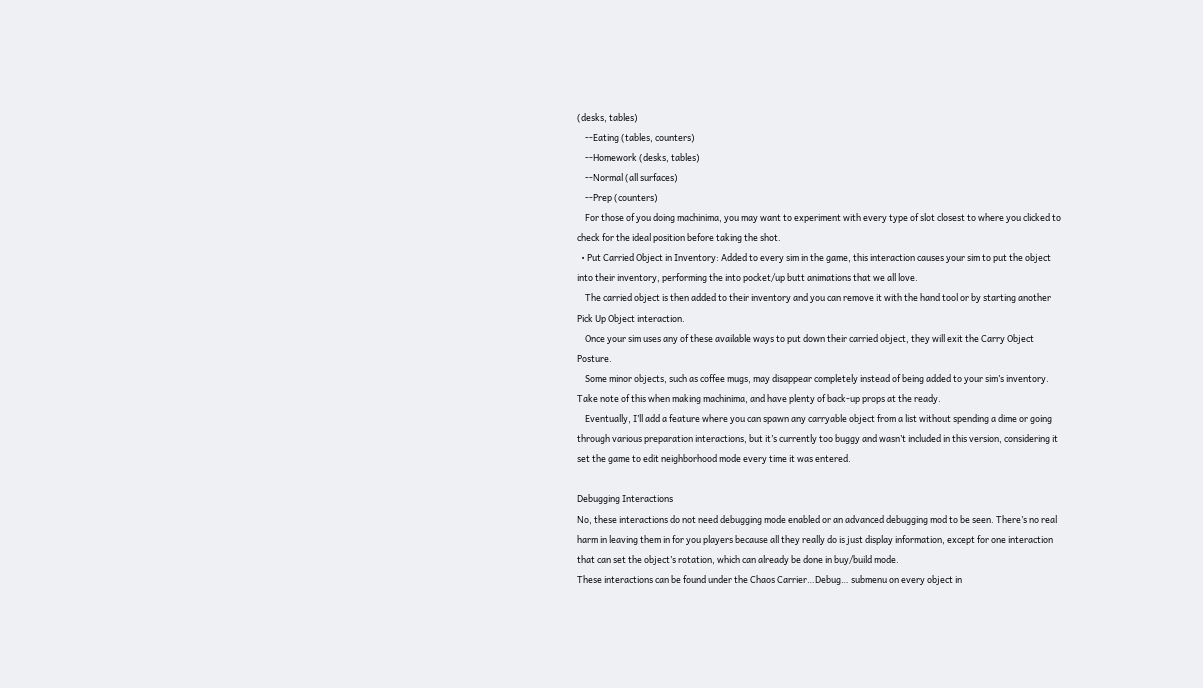(desks, tables)
    --Eating (tables, counters)
    --Homework (desks, tables)
    --Normal (all surfaces)
    --Prep (counters)
    For those of you doing machinima, you may want to experiment with every type of slot closest to where you clicked to check for the ideal position before taking the shot.
  • Put Carried Object in Inventory: Added to every sim in the game, this interaction causes your sim to put the object into their inventory, performing the into pocket/up butt animations that we all love.
    The carried object is then added to their inventory and you can remove it with the hand tool or by starting another Pick Up Object interaction.
    Once your sim uses any of these available ways to put down their carried object, they will exit the Carry Object Posture.
    Some minor objects, such as coffee mugs, may disappear completely instead of being added to your sim’s inventory. Take note of this when making machinima, and have plenty of back-up props at the ready.
    Eventually, I’ll add a feature where you can spawn any carryable object from a list without spending a dime or going through various preparation interactions, but it’s currently too buggy and wasn’t included in this version, considering it set the game to edit neighborhood mode every time it was entered.

Debugging Interactions
No, these interactions do not need debugging mode enabled or an advanced debugging mod to be seen. There’s no real harm in leaving them in for you players because all they really do is just display information, except for one interaction that can set the object’s rotation, which can already be done in buy/build mode.
These interactions can be found under the Chaos Carrier…Debug… submenu on every object in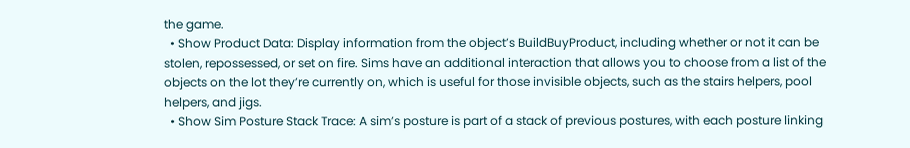the game.
  • Show Product Data: Display information from the object’s BuildBuyProduct, including whether or not it can be stolen, repossessed, or set on fire. Sims have an additional interaction that allows you to choose from a list of the objects on the lot they’re currently on, which is useful for those invisible objects, such as the stairs helpers, pool helpers, and jigs.
  • Show Sim Posture Stack Trace: A sim’s posture is part of a stack of previous postures, with each posture linking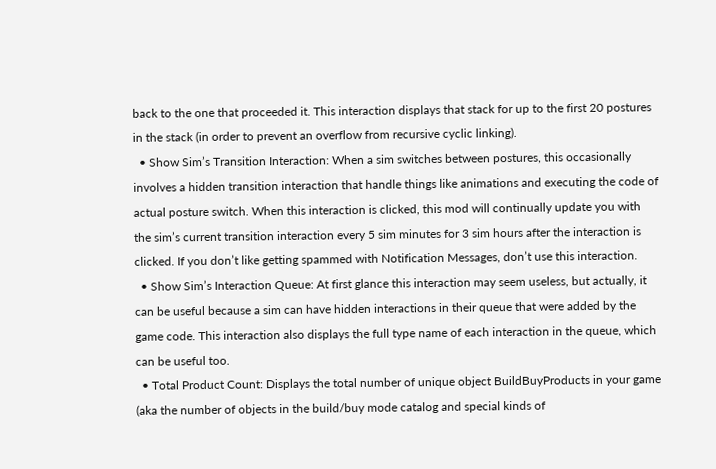back to the one that proceeded it. This interaction displays that stack for up to the first 20 postures in the stack (in order to prevent an overflow from recursive cyclic linking).
  • Show Sim’s Transition Interaction: When a sim switches between postures, this occasionally involves a hidden transition interaction that handle things like animations and executing the code of actual posture switch. When this interaction is clicked, this mod will continually update you with the sim’s current transition interaction every 5 sim minutes for 3 sim hours after the interaction is clicked. If you don’t like getting spammed with Notification Messages, don’t use this interaction.
  • Show Sim’s Interaction Queue: At first glance this interaction may seem useless, but actually, it can be useful because a sim can have hidden interactions in their queue that were added by the game code. This interaction also displays the full type name of each interaction in the queue, which can be useful too.
  • Total Product Count: Displays the total number of unique object BuildBuyProducts in your game (aka the number of objects in the build/buy mode catalog and special kinds of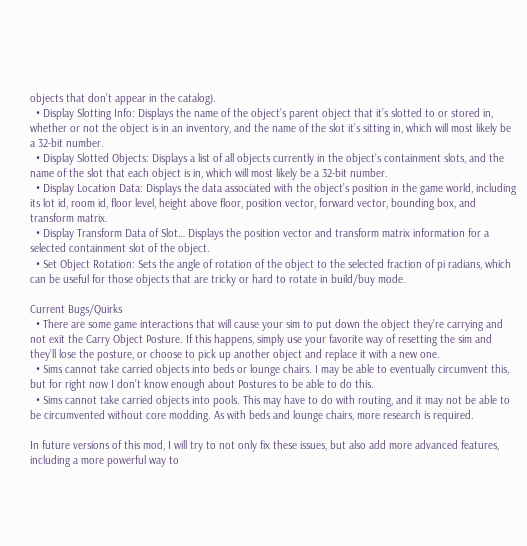objects that don’t appear in the catalog).
  • Display Slotting Info: Displays the name of the object’s parent object that it’s slotted to or stored in, whether or not the object is in an inventory, and the name of the slot it’s sitting in, which will most likely be a 32-bit number.
  • Display Slotted Objects: Displays a list of all objects currently in the object’s containment slots, and the name of the slot that each object is in, which will most likely be a 32-bit number.
  • Display Location Data: Displays the data associated with the object’s position in the game world, including its lot id, room id, floor level, height above floor, position vector, forward vector, bounding box, and transform matrix.
  • Display Transform Data of Slot… Displays the position vector and transform matrix information for a selected containment slot of the object.
  • Set Object Rotation: Sets the angle of rotation of the object to the selected fraction of pi radians, which can be useful for those objects that are tricky or hard to rotate in build/buy mode.

Current Bugs/Quirks
  • There are some game interactions that will cause your sim to put down the object they’re carrying and not exit the Carry Object Posture. If this happens, simply use your favorite way of resetting the sim and they’ll lose the posture, or choose to pick up another object and replace it with a new one.
  • Sims cannot take carried objects into beds or lounge chairs. I may be able to eventually circumvent this, but for right now I don’t know enough about Postures to be able to do this.
  • Sims cannot take carried objects into pools. This may have to do with routing, and it may not be able to be circumvented without core modding. As with beds and lounge chairs, more research is required.

In future versions of this mod, I will try to not only fix these issues, but also add more advanced features, including a more powerful way to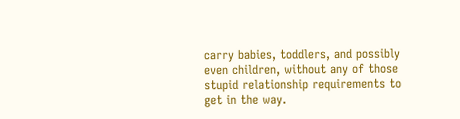carry babies, toddlers, and possibly even children, without any of those stupid relationship requirements to get in the way.